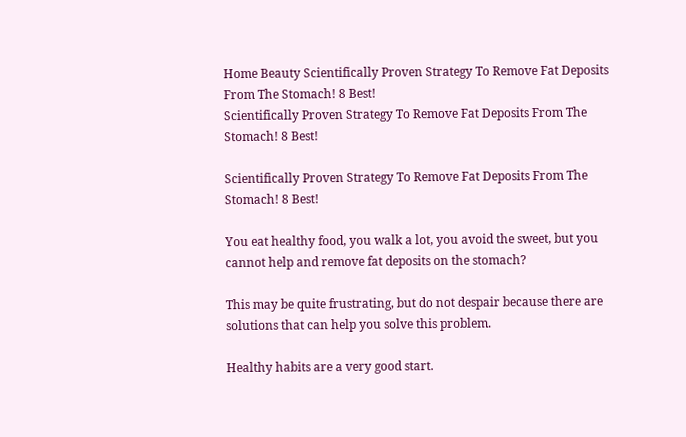Home Beauty Scientifically Proven Strategy To Remove Fat Deposits From The Stomach! 8 Best!
Scientifically Proven Strategy To Remove Fat Deposits From The Stomach! 8 Best!

Scientifically Proven Strategy To Remove Fat Deposits From The Stomach! 8 Best!

You eat healthy food, you walk a lot, you avoid the sweet, but you cannot help and remove fat deposits on the stomach?

This may be quite frustrating, but do not despair because there are solutions that can help you solve this problem.

Healthy habits are a very good start.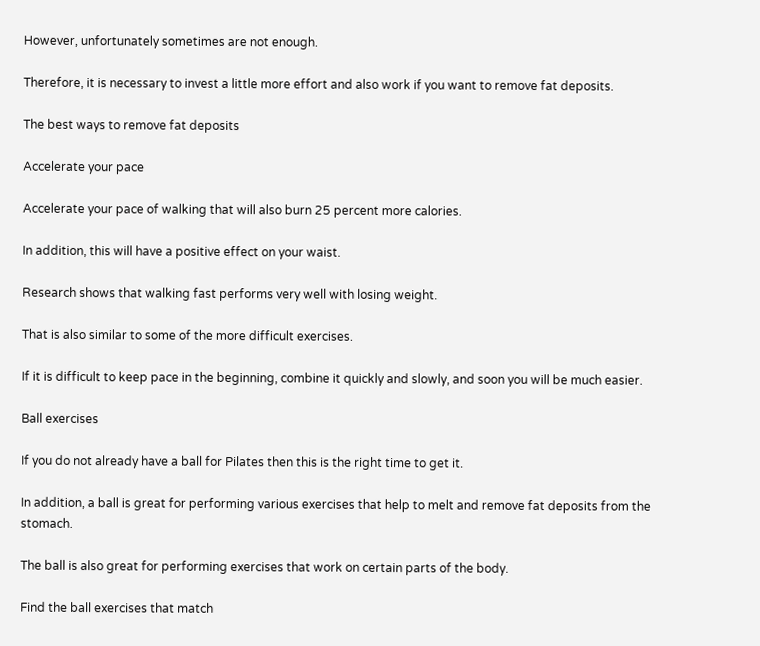However, unfortunately sometimes are not enough.

Therefore, it is necessary to invest a little more effort and also work if you want to remove fat deposits.

The best ways to remove fat deposits

Accelerate your pace

Accelerate your pace of walking that will also burn 25 percent more calories.

In addition, this will have a positive effect on your waist.

Research shows that walking fast performs very well with losing weight.

That is also similar to some of the more difficult exercises.

If it is difficult to keep pace in the beginning, combine it quickly and slowly, and soon you will be much easier.

Ball exercises

If you do not already have a ball for Pilates then this is the right time to get it.

In addition, a ball is great for performing various exercises that help to melt and remove fat deposits from the stomach.

The ball is also great for performing exercises that work on certain parts of the body.

Find the ball exercises that match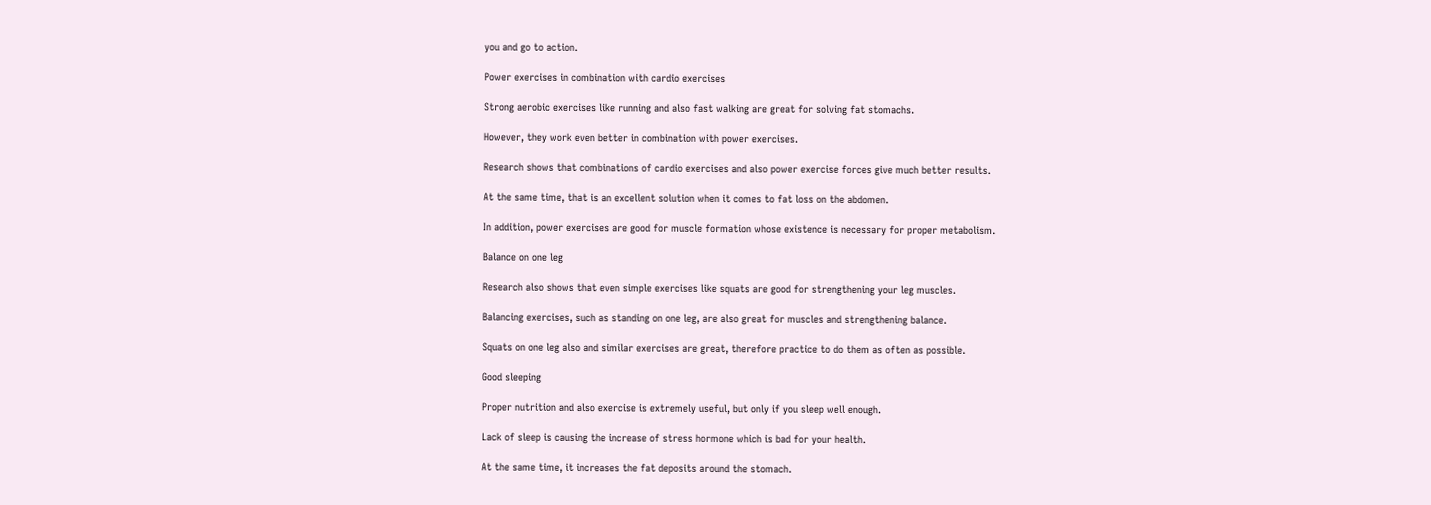you and go to action.

Power exercises in combination with cardio exercises

Strong aerobic exercises like running and also fast walking are great for solving fat stomachs.

However, they work even better in combination with power exercises.

Research shows that combinations of cardio exercises and also power exercise forces give much better results.

At the same time, that is an excellent solution when it comes to fat loss on the abdomen.

In addition, power exercises are good for muscle formation whose existence is necessary for proper metabolism.

Balance on one leg

Research also shows that even simple exercises like squats are good for strengthening your leg muscles.

Balancing exercises, such as standing on one leg, are also great for muscles and strengthening balance.

Squats on one leg also and similar exercises are great, therefore practice to do them as often as possible.

Good sleeping

Proper nutrition and also exercise is extremely useful, but only if you sleep well enough.

Lack of sleep is causing the increase of stress hormone which is bad for your health.

At the same time, it increases the fat deposits around the stomach.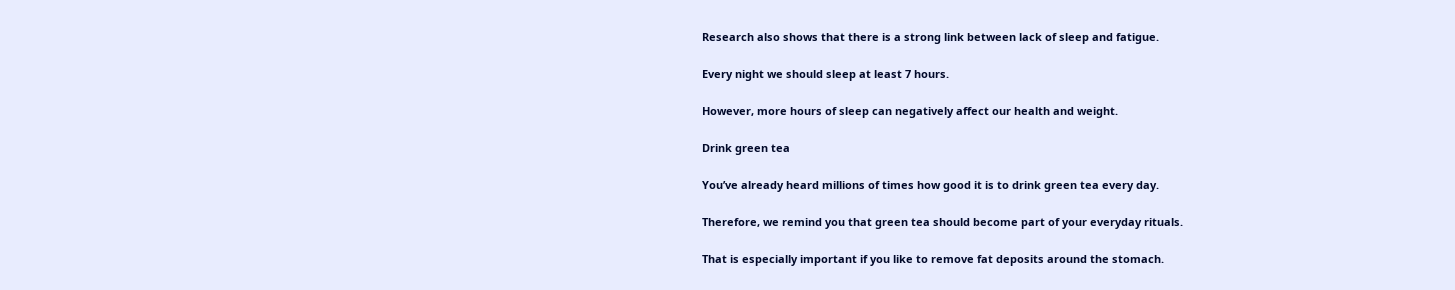Research also shows that there is a strong link between lack of sleep and fatigue.

Every night we should sleep at least 7 hours.

However, more hours of sleep can negatively affect our health and weight.

Drink green tea

You’ve already heard millions of times how good it is to drink green tea every day.

Therefore, we remind you that green tea should become part of your everyday rituals.

That is especially important if you like to remove fat deposits around the stomach.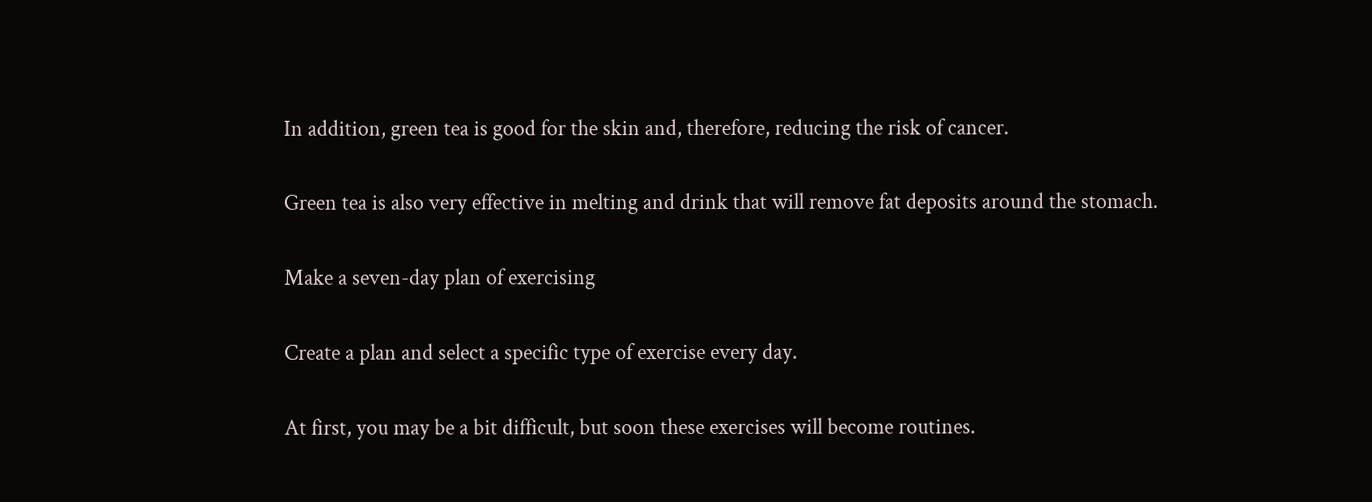In addition, green tea is good for the skin and, therefore, reducing the risk of cancer.

Green tea is also very effective in melting and drink that will remove fat deposits around the stomach.

Make a seven-day plan of exercising

Create a plan and select a specific type of exercise every day.

At first, you may be a bit difficult, but soon these exercises will become routines.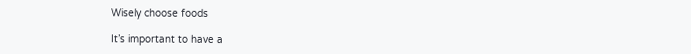Wisely choose foods

It’s important to have a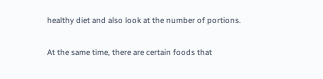healthy diet and also look at the number of portions.

At the same time, there are certain foods that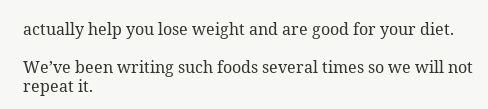actually help you lose weight and are good for your diet.

We’ve been writing such foods several times so we will not repeat it.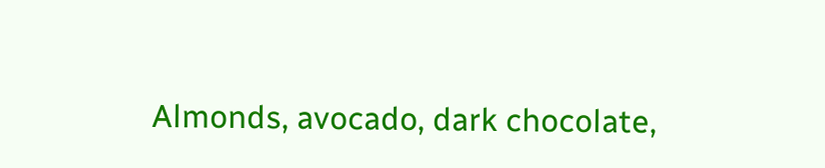Almonds, avocado, dark chocolate,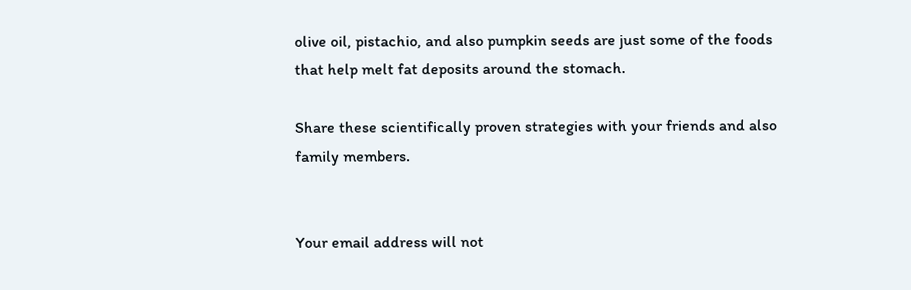olive oil, pistachio, and also pumpkin seeds are just some of the foods that help melt fat deposits around the stomach.

Share these scientifically proven strategies with your friends and also family members.


Your email address will not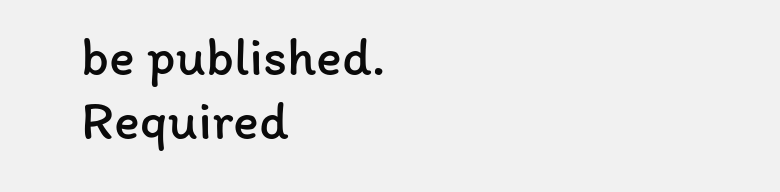be published. Required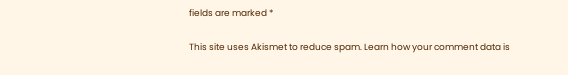fields are marked *

This site uses Akismet to reduce spam. Learn how your comment data is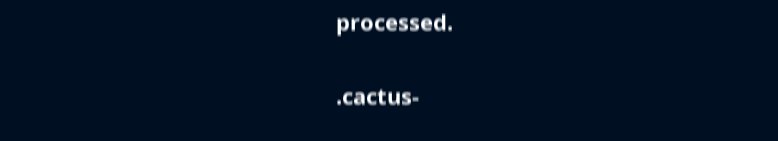processed.

.cactus-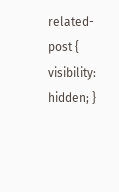related-post { visibility: hidden; }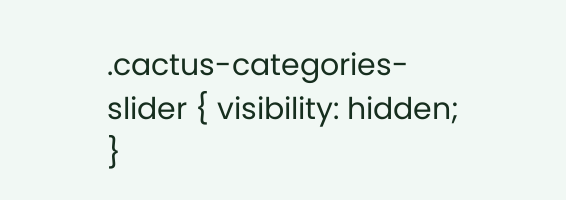.cactus-categories-slider { visibility: hidden; }